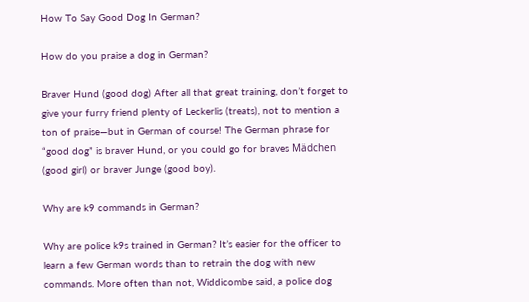How To Say Good Dog In German?

How do you praise a dog in German?

Braver Hund (good dog) After all that great training, don’t forget to give your furry friend plenty of Leckerlis (treats), not to mention a ton of praise—but in German of course! The German phrase for “good dog” is braver Hund, or you could go for braves Mädchen (good girl) or braver Junge (good boy).

Why are k9 commands in German?

Why are police k9s trained in German? It’s easier for the officer to learn a few German words than to retrain the dog with new commands. More often than not, Widdicombe said, a police dog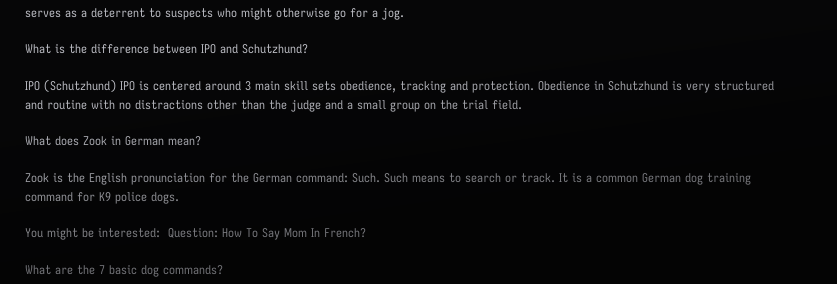serves as a deterrent to suspects who might otherwise go for a jog.

What is the difference between IPO and Schutzhund?

IPO (Schutzhund) IPO is centered around 3 main skill sets obedience, tracking and protection. Obedience in Schutzhund is very structured and routine with no distractions other than the judge and a small group on the trial field.

What does Zook in German mean?

Zook is the English pronunciation for the German command: Such. Such means to search or track. It is a common German dog training command for K9 police dogs.

You might be interested:  Question: How To Say Mom In French?

What are the 7 basic dog commands?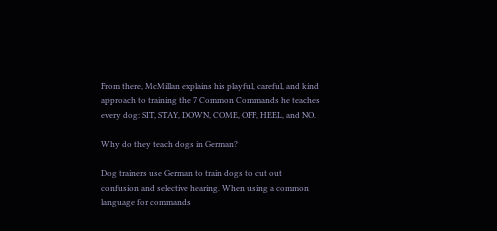From there, McMillan explains his playful, careful, and kind approach to training the 7 Common Commands he teaches every dog: SIT, STAY, DOWN, COME, OFF, HEEL, and NO.

Why do they teach dogs in German?

Dog trainers use German to train dogs to cut out confusion and selective hearing. When using a common language for commands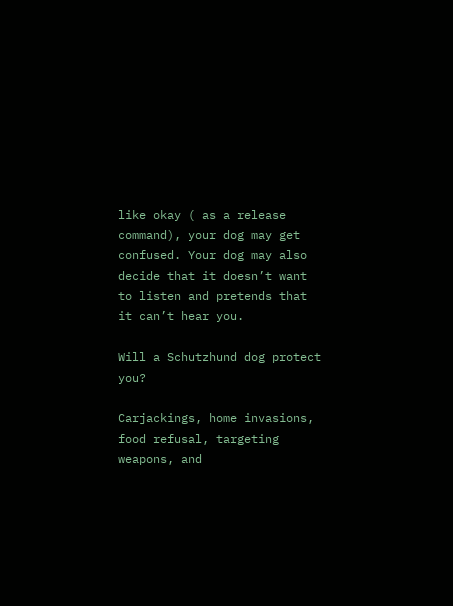like okay ( as a release command), your dog may get confused. Your dog may also decide that it doesn’t want to listen and pretends that it can’t hear you.

Will a Schutzhund dog protect you?

Carjackings, home invasions, food refusal, targeting weapons, and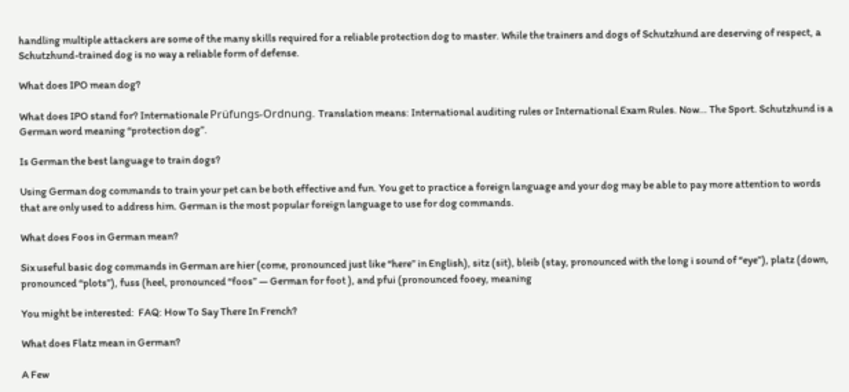handling multiple attackers are some of the many skills required for a reliable protection dog to master. While the trainers and dogs of Schutzhund are deserving of respect, a Schutzhund-trained dog is no way a reliable form of defense.

What does IPO mean dog?

What does IPO stand for? Internationale Prüfungs-Ordnung. Translation means: International auditing rules or International Exam Rules. Now… The Sport. Schutzhund is a German word meaning “protection dog”.

Is German the best language to train dogs?

Using German dog commands to train your pet can be both effective and fun. You get to practice a foreign language and your dog may be able to pay more attention to words that are only used to address him. German is the most popular foreign language to use for dog commands.

What does Foos in German mean?

Six useful basic dog commands in German are hier (come, pronounced just like “here” in English), sitz (sit), bleib (stay, pronounced with the long i sound of “eye”), platz (down, pronounced “plots”), fuss (heel, pronounced “foos” — German for foot ), and pfui (pronounced fooey, meaning

You might be interested:  FAQ: How To Say There In French?

What does Flatz mean in German?

A Few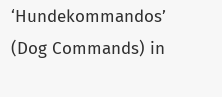‘Hundekommandos’ (Dog Commands) in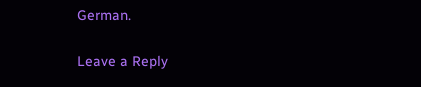German.

Leave a Reply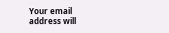Your email address will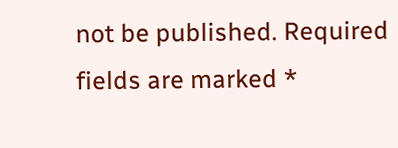not be published. Required fields are marked *